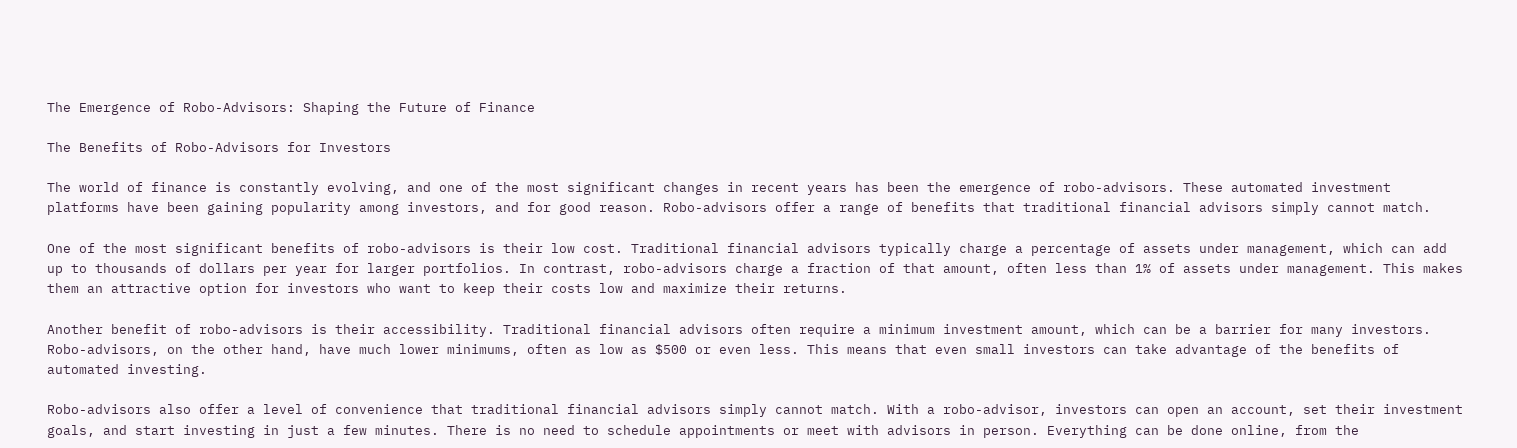The Emergence of Robo-Advisors: Shaping the Future of Finance

The Benefits of Robo-Advisors for Investors

The world of finance is constantly evolving, and one of the most significant changes in recent years has been the emergence of robo-advisors. These automated investment platforms have been gaining popularity among investors, and for good reason. Robo-advisors offer a range of benefits that traditional financial advisors simply cannot match.

One of the most significant benefits of robo-advisors is their low cost. Traditional financial advisors typically charge a percentage of assets under management, which can add up to thousands of dollars per year for larger portfolios. In contrast, robo-advisors charge a fraction of that amount, often less than 1% of assets under management. This makes them an attractive option for investors who want to keep their costs low and maximize their returns.

Another benefit of robo-advisors is their accessibility. Traditional financial advisors often require a minimum investment amount, which can be a barrier for many investors. Robo-advisors, on the other hand, have much lower minimums, often as low as $500 or even less. This means that even small investors can take advantage of the benefits of automated investing.

Robo-advisors also offer a level of convenience that traditional financial advisors simply cannot match. With a robo-advisor, investors can open an account, set their investment goals, and start investing in just a few minutes. There is no need to schedule appointments or meet with advisors in person. Everything can be done online, from the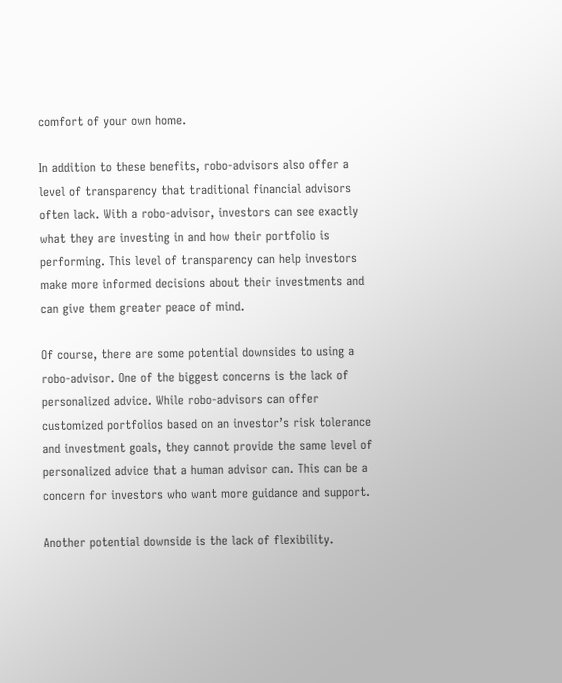comfort of your own home.

In addition to these benefits, robo-advisors also offer a level of transparency that traditional financial advisors often lack. With a robo-advisor, investors can see exactly what they are investing in and how their portfolio is performing. This level of transparency can help investors make more informed decisions about their investments and can give them greater peace of mind.

Of course, there are some potential downsides to using a robo-advisor. One of the biggest concerns is the lack of personalized advice. While robo-advisors can offer customized portfolios based on an investor’s risk tolerance and investment goals, they cannot provide the same level of personalized advice that a human advisor can. This can be a concern for investors who want more guidance and support.

Another potential downside is the lack of flexibility.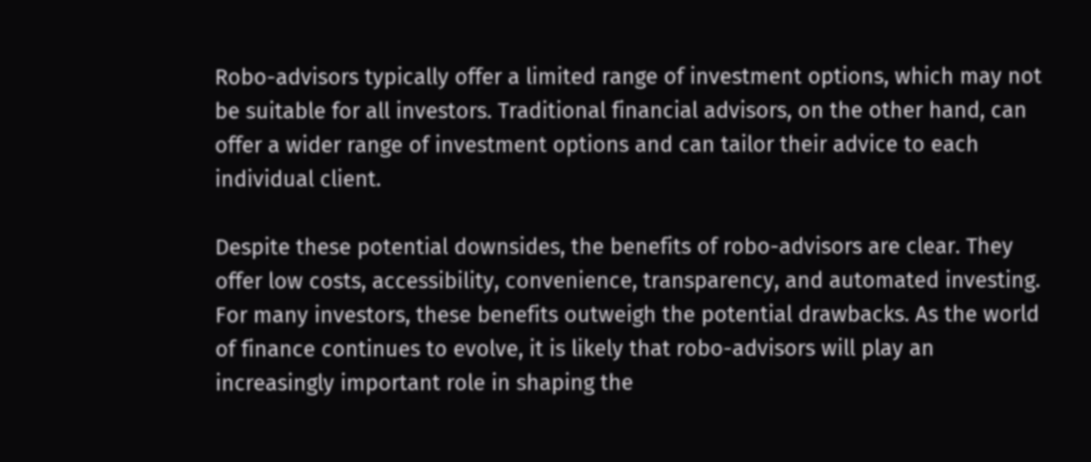Robo-advisors typically offer a limited range of investment options, which may not be suitable for all investors. Traditional financial advisors, on the other hand, can offer a wider range of investment options and can tailor their advice to each individual client.

Despite these potential downsides, the benefits of robo-advisors are clear. They offer low costs, accessibility, convenience, transparency, and automated investing. For many investors, these benefits outweigh the potential drawbacks. As the world of finance continues to evolve, it is likely that robo-advisors will play an increasingly important role in shaping the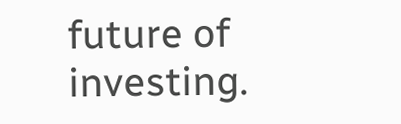future of investing.